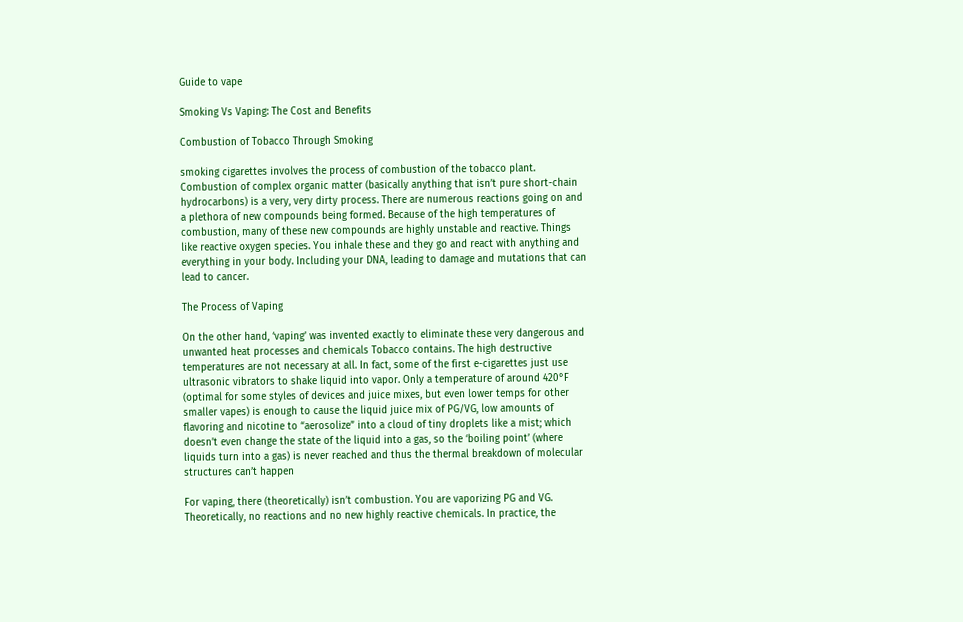Guide to vape

Smoking Vs Vaping: The Cost and Benefits

Combustion of Tobacco Through Smoking

smoking cigarettes involves the process of combustion of the tobacco plant. Combustion of complex organic matter (basically anything that isn’t pure short-chain hydrocarbons) is a very, very dirty process. There are numerous reactions going on and a plethora of new compounds being formed. Because of the high temperatures of combustion, many of these new compounds are highly unstable and reactive. Things like reactive oxygen species. You inhale these and they go and react with anything and everything in your body. Including your DNA, leading to damage and mutations that can lead to cancer.

The Process of Vaping

On the other hand, ‘vaping’ was invented exactly to eliminate these very dangerous and unwanted heat processes and chemicals Tobacco contains. The high destructive temperatures are not necessary at all. In fact, some of the first e-cigarettes just use ultrasonic vibrators to shake liquid into vapor. Only a temperature of around 420°F (optimal for some styles of devices and juice mixes, but even lower temps for other smaller vapes) is enough to cause the liquid juice mix of PG/VG, low amounts of flavoring and nicotine to “aerosolize” into a cloud of tiny droplets like a mist; which doesn’t even change the state of the liquid into a gas, so the ‘boiling point’ (where liquids turn into a gas) is never reached and thus the thermal breakdown of molecular structures can’t happen

For vaping, there (theoretically) isn’t combustion. You are vaporizing PG and VG. Theoretically, no reactions and no new highly reactive chemicals. In practice, the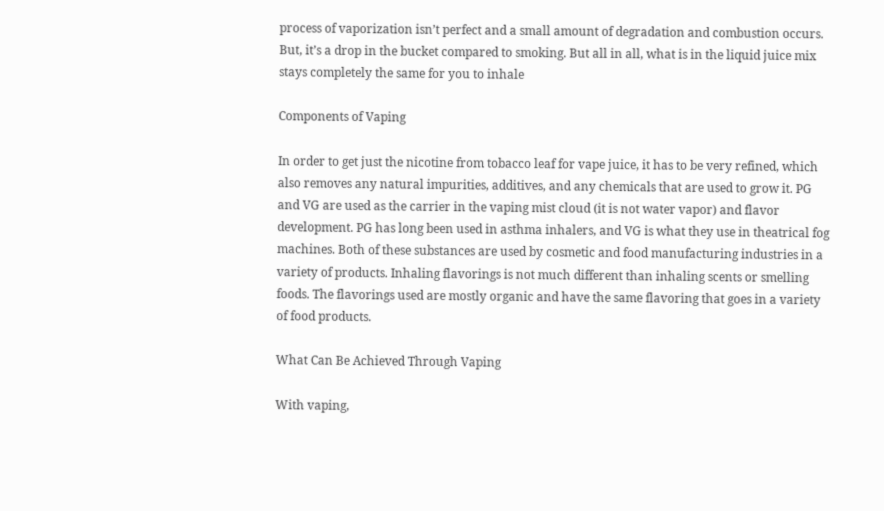process of vaporization isn’t perfect and a small amount of degradation and combustion occurs. But, it’s a drop in the bucket compared to smoking. But all in all, what is in the liquid juice mix stays completely the same for you to inhale

Components of Vaping

In order to get just the nicotine from tobacco leaf for vape juice, it has to be very refined, which also removes any natural impurities, additives, and any chemicals that are used to grow it. PG and VG are used as the carrier in the vaping mist cloud (it is not water vapor) and flavor development. PG has long been used in asthma inhalers, and VG is what they use in theatrical fog machines. Both of these substances are used by cosmetic and food manufacturing industries in a variety of products. Inhaling flavorings is not much different than inhaling scents or smelling foods. The flavorings used are mostly organic and have the same flavoring that goes in a variety of food products.

What Can Be Achieved Through Vaping

With vaping,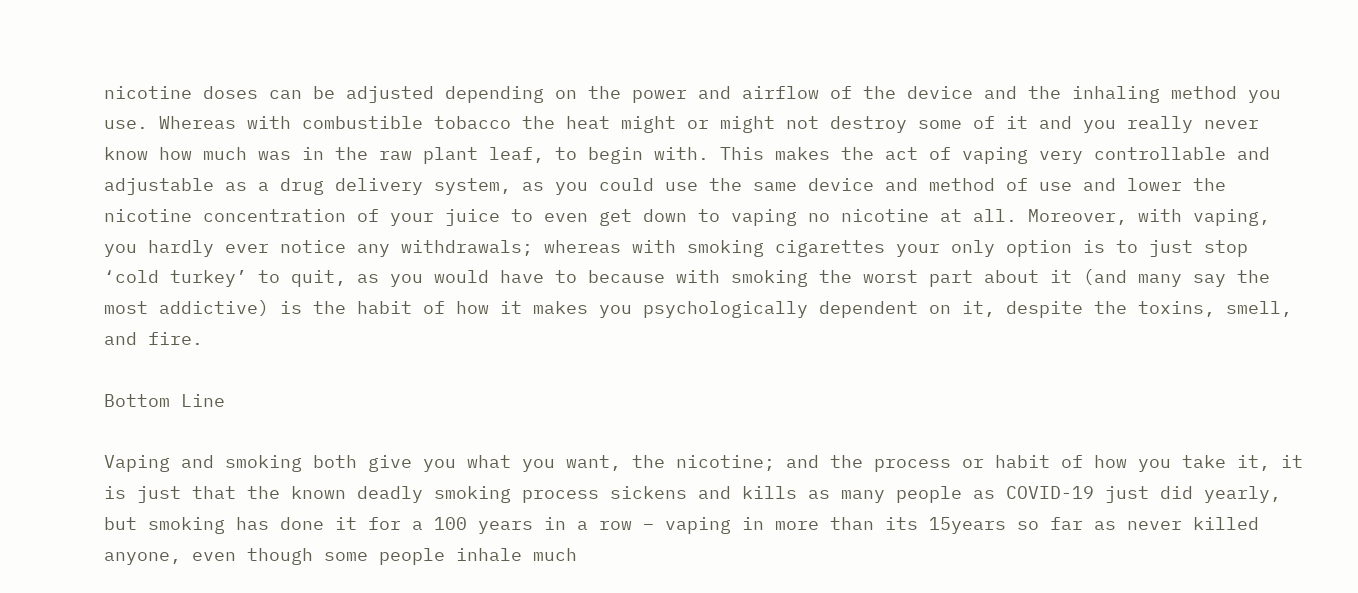nicotine doses can be adjusted depending on the power and airflow of the device and the inhaling method you use. Whereas with combustible tobacco the heat might or might not destroy some of it and you really never know how much was in the raw plant leaf, to begin with. This makes the act of vaping very controllable and adjustable as a drug delivery system, as you could use the same device and method of use and lower the nicotine concentration of your juice to even get down to vaping no nicotine at all. Moreover, with vaping, you hardly ever notice any withdrawals; whereas with smoking cigarettes your only option is to just stop ‘cold turkey’ to quit, as you would have to because with smoking the worst part about it (and many say the most addictive) is the habit of how it makes you psychologically dependent on it, despite the toxins, smell, and fire.

Bottom Line

Vaping and smoking both give you what you want, the nicotine; and the process or habit of how you take it, it is just that the known deadly smoking process sickens and kills as many people as COVID-19 just did yearly, but smoking has done it for a 100 years in a row – vaping in more than its 15years so far as never killed anyone, even though some people inhale much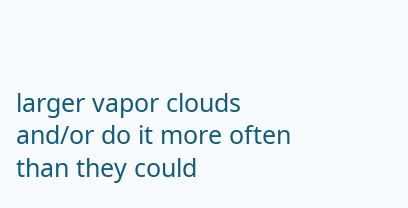larger vapor clouds and/or do it more often than they could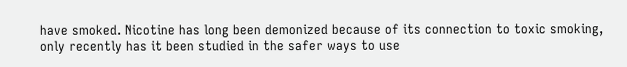have smoked. Nicotine has long been demonized because of its connection to toxic smoking, only recently has it been studied in the safer ways to use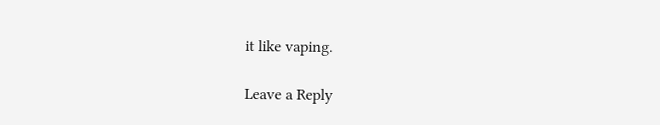it like vaping.

Leave a Reply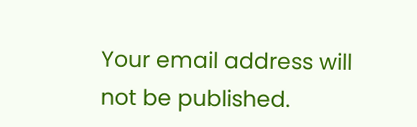Your email address will not be published.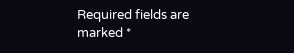Required fields are marked *